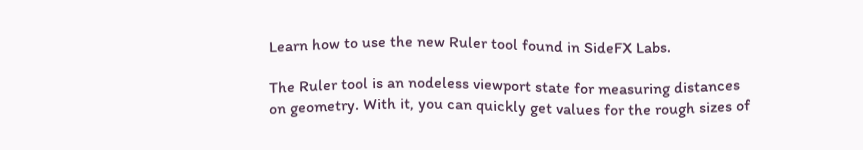Learn how to use the new Ruler tool found in SideFX Labs.

The Ruler tool is an nodeless viewport state for measuring distances on geometry. With it, you can quickly get values for the rough sizes of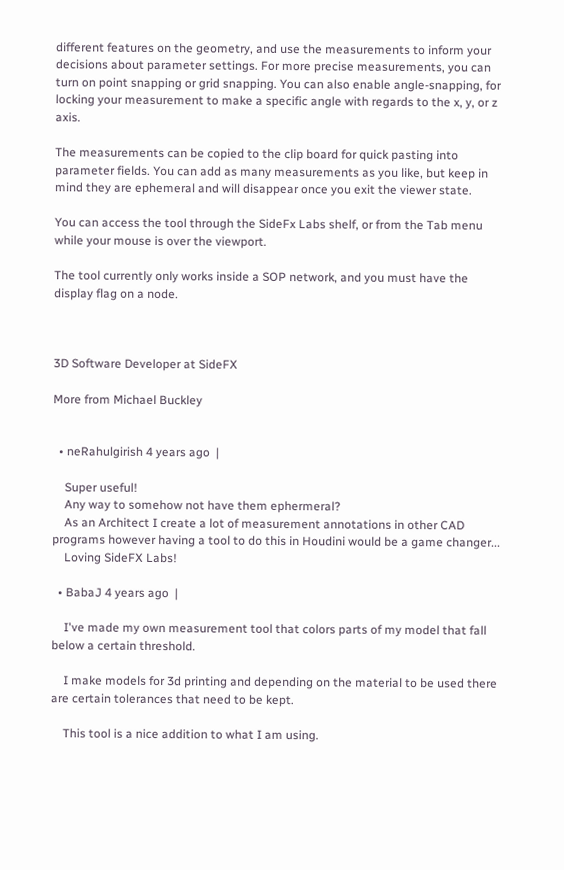different features on the geometry, and use the measurements to inform your decisions about parameter settings. For more precise measurements, you can turn on point snapping or grid snapping. You can also enable angle-snapping, for locking your measurement to make a specific angle with regards to the x, y, or z axis.

The measurements can be copied to the clip board for quick pasting into parameter fields. You can add as many measurements as you like, but keep in mind they are ephemeral and will disappear once you exit the viewer state.

You can access the tool through the SideFx Labs shelf, or from the Tab menu while your mouse is over the viewport.

The tool currently only works inside a SOP network, and you must have the display flag on a node.



3D Software Developer at SideFX

More from Michael Buckley


  • neRahulgirish 4 years ago  |

    Super useful!
    Any way to somehow not have them ephermeral?
    As an Architect I create a lot of measurement annotations in other CAD programs however having a tool to do this in Houdini would be a game changer...
    Loving SideFX Labs!

  • BabaJ 4 years ago  |

    I've made my own measurement tool that colors parts of my model that fall below a certain threshold.

    I make models for 3d printing and depending on the material to be used there are certain tolerances that need to be kept.

    This tool is a nice addition to what I am using.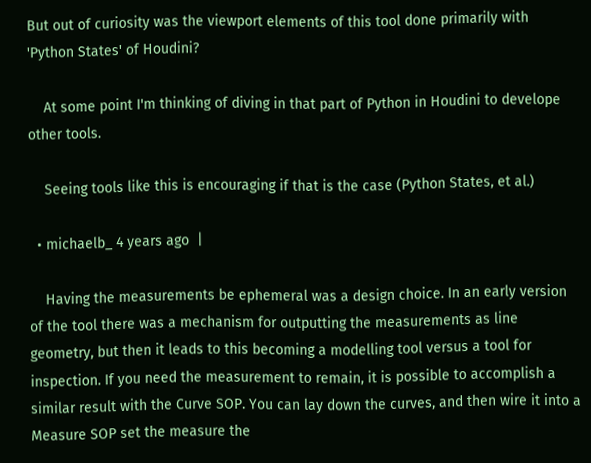But out of curiosity was the viewport elements of this tool done primarily with 'Python States' of Houdini?

    At some point I'm thinking of diving in that part of Python in Houdini to develope other tools.

    Seeing tools like this is encouraging if that is the case (Python States, et al.)

  • michaelb_ 4 years ago  |

    Having the measurements be ephemeral was a design choice. In an early version of the tool there was a mechanism for outputting the measurements as line geometry, but then it leads to this becoming a modelling tool versus a tool for inspection. If you need the measurement to remain, it is possible to accomplish a similar result with the Curve SOP. You can lay down the curves, and then wire it into a Measure SOP set the measure the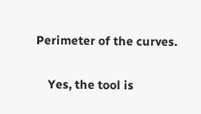Perimeter of the curves.

    Yes, the tool is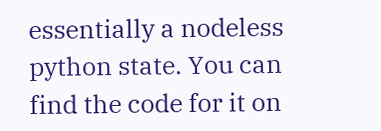essentially a nodeless python state. You can find the code for it on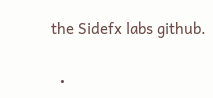the Sidefx labs github.

  •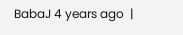BabaJ 4 years ago  |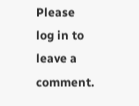Please log in to leave a comment.